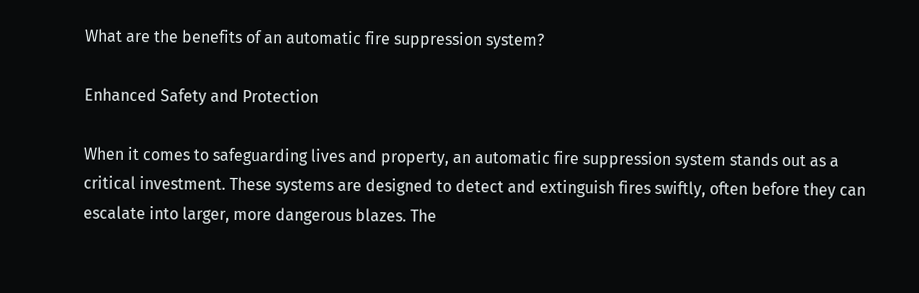What are the benefits of an automatic fire suppression system?

Enhanced Safety and Protection

When it comes to safeguarding lives and property, an automatic fire suppression system stands out as a critical investment. These systems are designed to detect and extinguish fires swiftly, often before they can escalate into larger, more dangerous blazes. The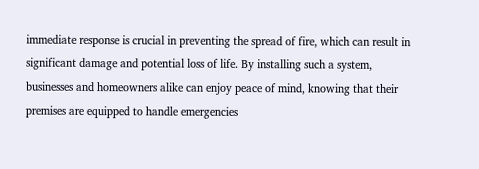immediate response is crucial in preventing the spread of fire, which can result in significant damage and potential loss of life. By installing such a system, businesses and homeowners alike can enjoy peace of mind, knowing that their premises are equipped to handle emergencies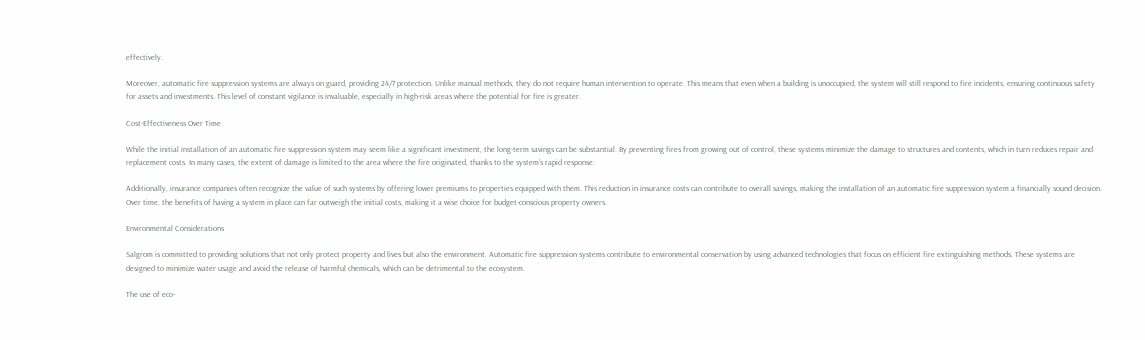effectively.

Moreover, automatic fire suppression systems are always on guard, providing 24/7 protection. Unlike manual methods, they do not require human intervention to operate. This means that even when a building is unoccupied, the system will still respond to fire incidents, ensuring continuous safety for assets and investments. This level of constant vigilance is invaluable, especially in high-risk areas where the potential for fire is greater.

Cost-Effectiveness Over Time

While the initial installation of an automatic fire suppression system may seem like a significant investment, the long-term savings can be substantial. By preventing fires from growing out of control, these systems minimize the damage to structures and contents, which in turn reduces repair and replacement costs. In many cases, the extent of damage is limited to the area where the fire originated, thanks to the system’s rapid response.

Additionally, insurance companies often recognize the value of such systems by offering lower premiums to properties equipped with them. This reduction in insurance costs can contribute to overall savings, making the installation of an automatic fire suppression system a financially sound decision. Over time, the benefits of having a system in place can far outweigh the initial costs, making it a wise choice for budget-conscious property owners.

Environmental Considerations

Salgrom is committed to providing solutions that not only protect property and lives but also the environment. Automatic fire suppression systems contribute to environmental conservation by using advanced technologies that focus on efficient fire extinguishing methods. These systems are designed to minimize water usage and avoid the release of harmful chemicals, which can be detrimental to the ecosystem.

The use of eco-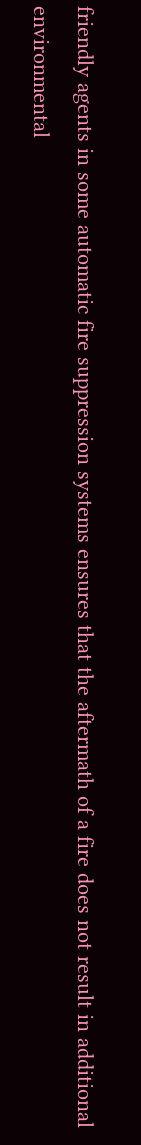friendly agents in some automatic fire suppression systems ensures that the aftermath of a fire does not result in additional environmental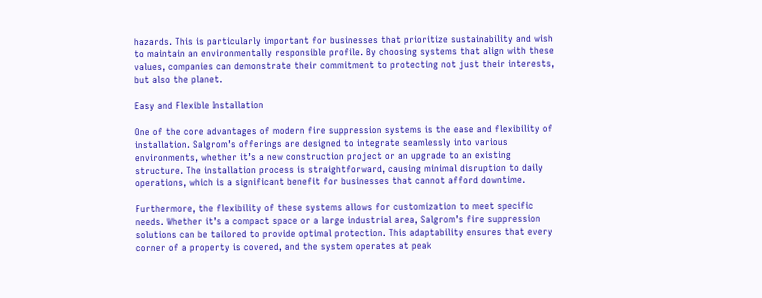hazards. This is particularly important for businesses that prioritize sustainability and wish to maintain an environmentally responsible profile. By choosing systems that align with these values, companies can demonstrate their commitment to protecting not just their interests, but also the planet.

Easy and Flexible Installation

One of the core advantages of modern fire suppression systems is the ease and flexibility of installation. Salgrom’s offerings are designed to integrate seamlessly into various environments, whether it’s a new construction project or an upgrade to an existing structure. The installation process is straightforward, causing minimal disruption to daily operations, which is a significant benefit for businesses that cannot afford downtime.

Furthermore, the flexibility of these systems allows for customization to meet specific needs. Whether it’s a compact space or a large industrial area, Salgrom’s fire suppression solutions can be tailored to provide optimal protection. This adaptability ensures that every corner of a property is covered, and the system operates at peak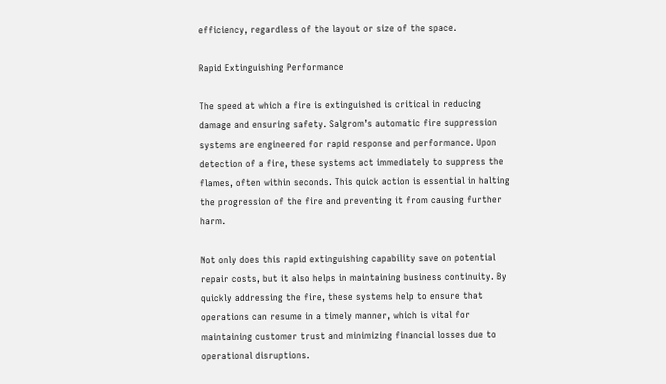efficiency, regardless of the layout or size of the space.

Rapid Extinguishing Performance

The speed at which a fire is extinguished is critical in reducing damage and ensuring safety. Salgrom’s automatic fire suppression systems are engineered for rapid response and performance. Upon detection of a fire, these systems act immediately to suppress the flames, often within seconds. This quick action is essential in halting the progression of the fire and preventing it from causing further harm.

Not only does this rapid extinguishing capability save on potential repair costs, but it also helps in maintaining business continuity. By quickly addressing the fire, these systems help to ensure that operations can resume in a timely manner, which is vital for maintaining customer trust and minimizing financial losses due to operational disruptions.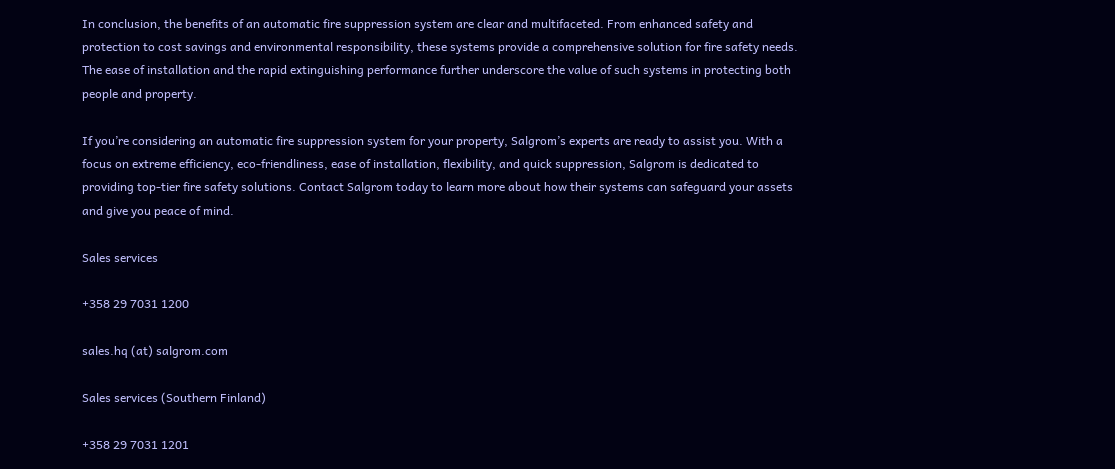In conclusion, the benefits of an automatic fire suppression system are clear and multifaceted. From enhanced safety and protection to cost savings and environmental responsibility, these systems provide a comprehensive solution for fire safety needs. The ease of installation and the rapid extinguishing performance further underscore the value of such systems in protecting both people and property.

If you’re considering an automatic fire suppression system for your property, Salgrom’s experts are ready to assist you. With a focus on extreme efficiency, eco-friendliness, ease of installation, flexibility, and quick suppression, Salgrom is dedicated to providing top-tier fire safety solutions. Contact Salgrom today to learn more about how their systems can safeguard your assets and give you peace of mind.

Sales services

+358 29 7031 1200

sales.hq (at) salgrom.com

Sales services (Southern Finland)

+358 29 7031 1201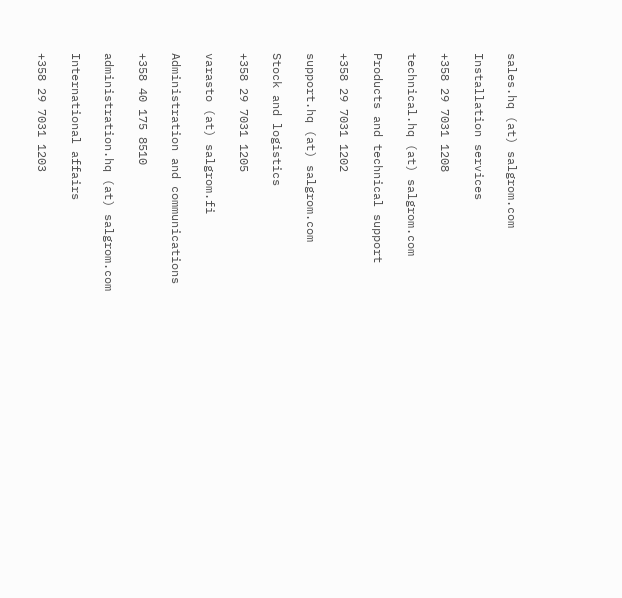sales.hq (at) salgrom.com

Installation services

+358 29 7031 1208

technical.hq (at) salgrom.com

Products and technical support

+358 29 7031 1202

support.hq (at) salgrom.com

Stock and logistics

+358 29 7031 1205

varasto (at) salgrom.fi

Administration and communications

+358 40 175 8510

administration.hq (at) salgrom.com

International affairs

+358 29 7031 1203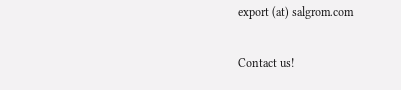export (at) salgrom.com

Contact us!